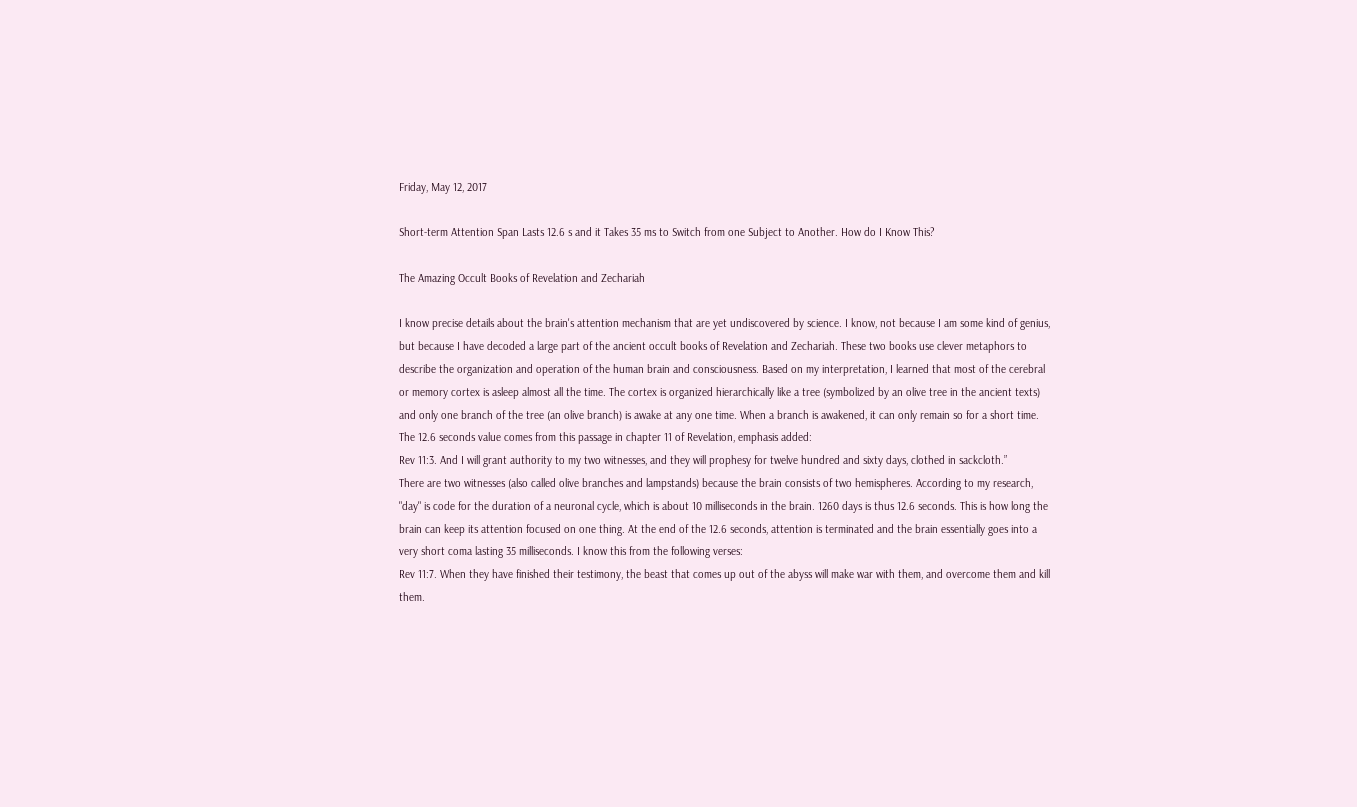Friday, May 12, 2017

Short-term Attention Span Lasts 12.6 s and it Takes 35 ms to Switch from one Subject to Another. How do I Know This?

The Amazing Occult Books of Revelation and Zechariah

I know precise details about the brain's attention mechanism that are yet undiscovered by science. I know, not because I am some kind of genius, but because I have decoded a large part of the ancient occult books of Revelation and Zechariah. These two books use clever metaphors to describe the organization and operation of the human brain and consciousness. Based on my interpretation, I learned that most of the cerebral or memory cortex is asleep almost all the time. The cortex is organized hierarchically like a tree (symbolized by an olive tree in the ancient texts) and only one branch of the tree (an olive branch) is awake at any one time. When a branch is awakened, it can only remain so for a short time. The 12.6 seconds value comes from this passage in chapter 11 of Revelation, emphasis added:
Rev 11:3. And I will grant authority to my two witnesses, and they will prophesy for twelve hundred and sixty days, clothed in sackcloth.”
There are two witnesses (also called olive branches and lampstands) because the brain consists of two hemispheres. According to my research, "day" is code for the duration of a neuronal cycle, which is about 10 milliseconds in the brain. 1260 days is thus 12.6 seconds. This is how long the brain can keep its attention focused on one thing. At the end of the 12.6 seconds, attention is terminated and the brain essentially goes into a very short coma lasting 35 milliseconds. I know this from the following verses:
Rev 11:7. When they have finished their testimony, the beast that comes up out of the abyss will make war with them, and overcome them and kill them.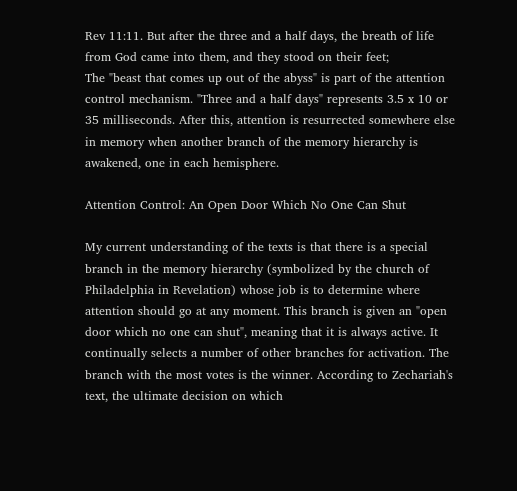Rev 11:11. But after the three and a half days, the breath of life from God came into them, and they stood on their feet;
The "beast that comes up out of the abyss" is part of the attention control mechanism. "Three and a half days" represents 3.5 x 10 or 35 milliseconds. After this, attention is resurrected somewhere else in memory when another branch of the memory hierarchy is awakened, one in each hemisphere.

Attention Control: An Open Door Which No One Can Shut

My current understanding of the texts is that there is a special branch in the memory hierarchy (symbolized by the church of Philadelphia in Revelation) whose job is to determine where attention should go at any moment. This branch is given an "open door which no one can shut", meaning that it is always active. It continually selects a number of other branches for activation. The branch with the most votes is the winner. According to Zechariah's text, the ultimate decision on which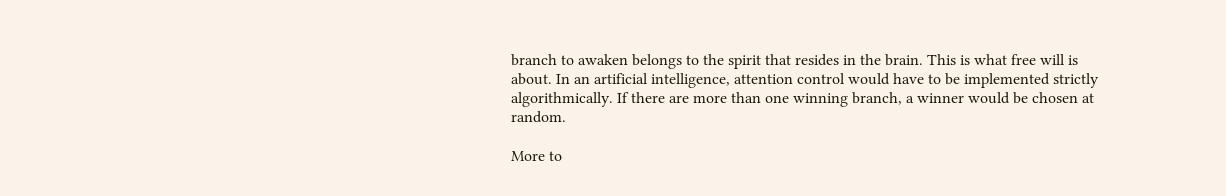branch to awaken belongs to the spirit that resides in the brain. This is what free will is about. In an artificial intelligence, attention control would have to be implemented strictly algorithmically. If there are more than one winning branch, a winner would be chosen at random.

More to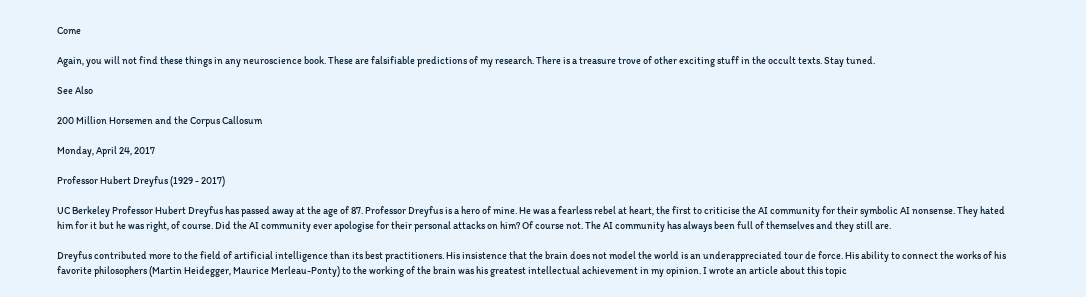Come

Again, you will not find these things in any neuroscience book. These are falsifiable predictions of my research. There is a treasure trove of other exciting stuff in the occult texts. Stay tuned.

See Also

200 Million Horsemen and the Corpus Callosum

Monday, April 24, 2017

Professor Hubert Dreyfus (1929 - 2017)

UC Berkeley Professor Hubert Dreyfus has passed away at the age of 87. Professor Dreyfus is a hero of mine. He was a fearless rebel at heart, the first to criticise the AI community for their symbolic AI nonsense. They hated him for it but he was right, of course. Did the AI community ever apologise for their personal attacks on him? Of course not. The AI community has always been full of themselves and they still are.

Dreyfus contributed more to the field of artificial intelligence than its best practitioners. His insistence that the brain does not model the world is an underappreciated tour de force. His ability to connect the works of his favorite philosophers (Martin Heidegger, Maurice Merleau-Ponty) to the working of the brain was his greatest intellectual achievement in my opinion. I wrote an article about this topic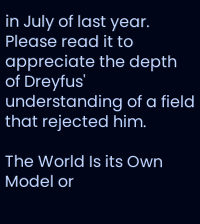in July of last year. Please read it to appreciate the depth of Dreyfus' understanding of a field that rejected him.

The World Is its Own Model or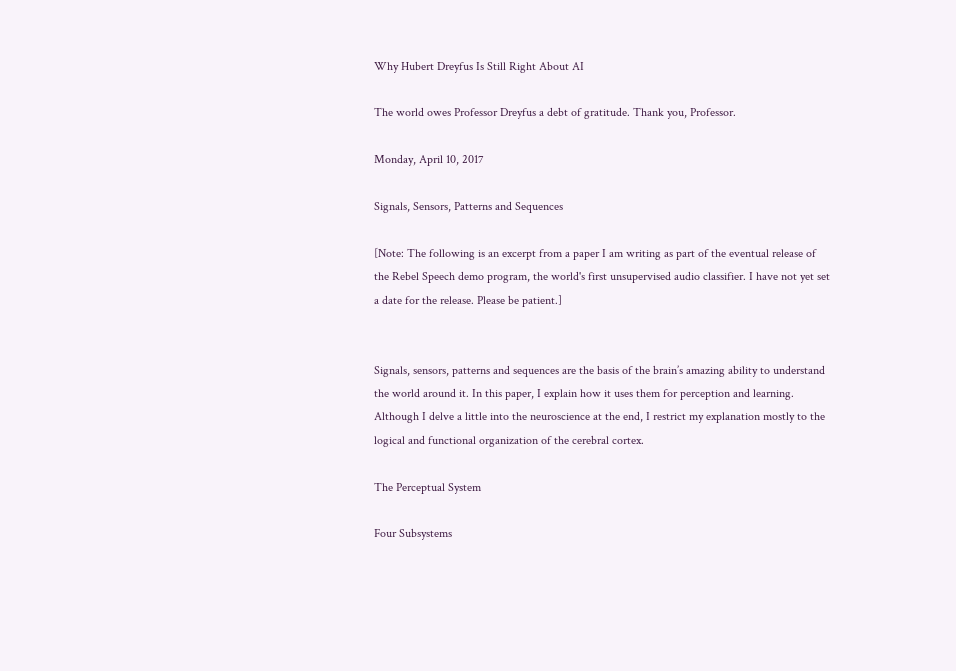Why Hubert Dreyfus Is Still Right About AI

The world owes Professor Dreyfus a debt of gratitude. Thank you, Professor.

Monday, April 10, 2017

Signals, Sensors, Patterns and Sequences

[Note: The following is an excerpt from a paper I am writing as part of the eventual release of the Rebel Speech demo program, the world's first unsupervised audio classifier. I have not yet set a date for the release. Please be patient.]


Signals, sensors, patterns and sequences are the basis of the brain’s amazing ability to understand the world around it. In this paper, I explain how it uses them for perception and learning. Although I delve a little into the neuroscience at the end, I restrict my explanation mostly to the logical and functional organization of the cerebral cortex.

The Perceptual System

Four Subsystems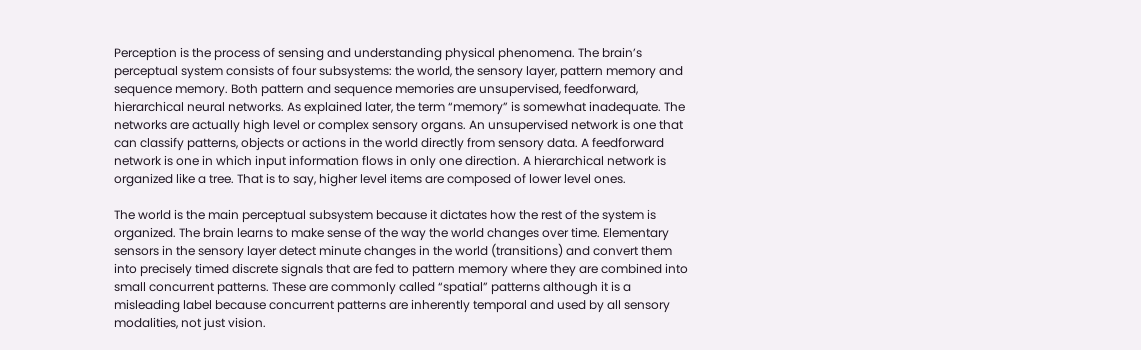Perception is the process of sensing and understanding physical phenomena. The brain’s perceptual system consists of four subsystems: the world, the sensory layer, pattern memory and sequence memory. Both pattern and sequence memories are unsupervised, feedforward, hierarchical neural networks. As explained later, the term “memory” is somewhat inadequate. The networks are actually high level or complex sensory organs. An unsupervised network is one that can classify patterns, objects or actions in the world directly from sensory data. A feedforward network is one in which input information flows in only one direction. A hierarchical network is organized like a tree. That is to say, higher level items are composed of lower level ones.

The world is the main perceptual subsystem because it dictates how the rest of the system is organized. The brain learns to make sense of the way the world changes over time. Elementary sensors in the sensory layer detect minute changes in the world (transitions) and convert them into precisely timed discrete signals that are fed to pattern memory where they are combined into small concurrent patterns. These are commonly called “spatial” patterns although it is a misleading label because concurrent patterns are inherently temporal and used by all sensory modalities, not just vision.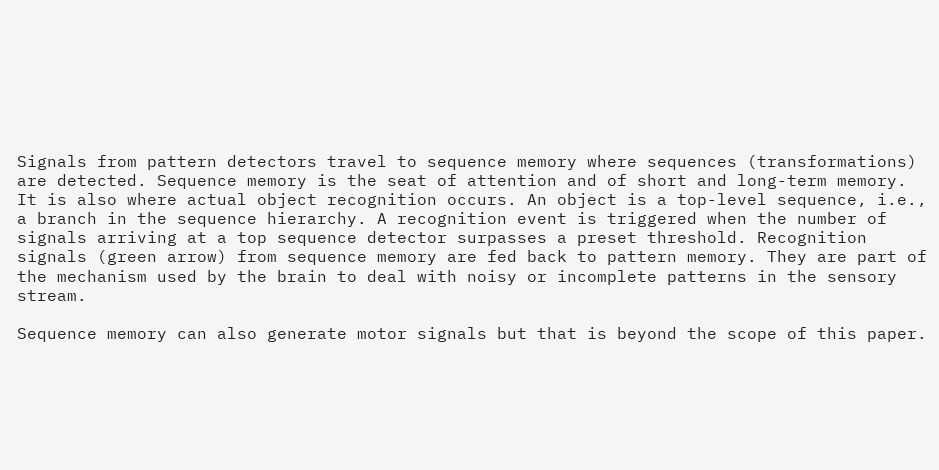Signals from pattern detectors travel to sequence memory where sequences (transformations) are detected. Sequence memory is the seat of attention and of short and long-term memory. It is also where actual object recognition occurs. An object is a top-level sequence, i.e., a branch in the sequence hierarchy. A recognition event is triggered when the number of signals arriving at a top sequence detector surpasses a preset threshold. Recognition signals (green arrow) from sequence memory are fed back to pattern memory. They are part of the mechanism used by the brain to deal with noisy or incomplete patterns in the sensory stream.

Sequence memory can also generate motor signals but that is beyond the scope of this paper.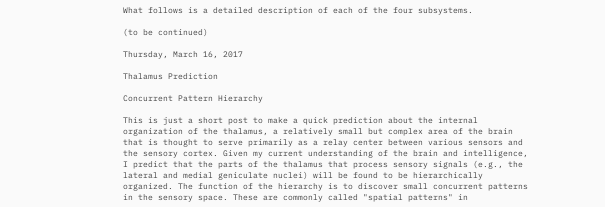What follows is a detailed description of each of the four subsystems.

(to be continued)

Thursday, March 16, 2017

Thalamus Prediction

Concurrent Pattern Hierarchy

This is just a short post to make a quick prediction about the internal organization of the thalamus, a relatively small but complex area of the brain that is thought to serve primarily as a relay center between various sensors and the sensory cortex. Given my current understanding of the brain and intelligence, I predict that the parts of the thalamus that process sensory signals (e.g., the lateral and medial geniculate nuclei) will be found to be hierarchically organized. The function of the hierarchy is to discover small concurrent patterns in the sensory space. These are commonly called "spatial patterns" in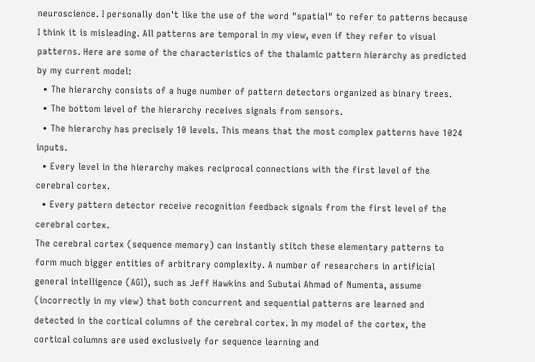neuroscience. I personally don't like the use of the word "spatial" to refer to patterns because I think it is misleading. All patterns are temporal in my view, even if they refer to visual patterns. Here are some of the characteristics of the thalamic pattern hierarchy as predicted by my current model:
  • The hierarchy consists of a huge number of pattern detectors organized as binary trees.
  • The bottom level of the hierarchy receives signals from sensors.
  • The hierarchy has precisely 10 levels. This means that the most complex patterns have 1024 inputs.
  • Every level in the hierarchy makes reciprocal connections with the first level of the cerebral cortex.
  • Every pattern detector receive recognition feedback signals from the first level of the cerebral cortex.
The cerebral cortex (sequence memory) can instantly stitch these elementary patterns to form much bigger entities of arbitrary complexity. A number of researchers in artificial general intelligence (AGI), such as Jeff Hawkins and Subutai Ahmad of Numenta, assume (incorrectly in my view) that both concurrent and sequential patterns are learned and detected in the cortical columns of the cerebral cortex. In my model of the cortex, the cortical columns are used exclusively for sequence learning and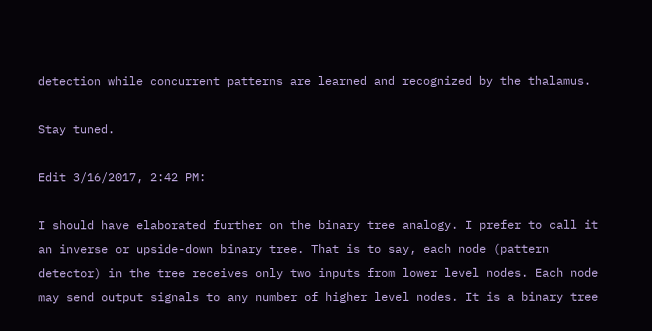detection while concurrent patterns are learned and recognized by the thalamus.

Stay tuned.

Edit 3/16/2017, 2:42 PM:

I should have elaborated further on the binary tree analogy. I prefer to call it an inverse or upside-down binary tree. That is to say, each node (pattern detector) in the tree receives only two inputs from lower level nodes. Each node may send output signals to any number of higher level nodes. It is a binary tree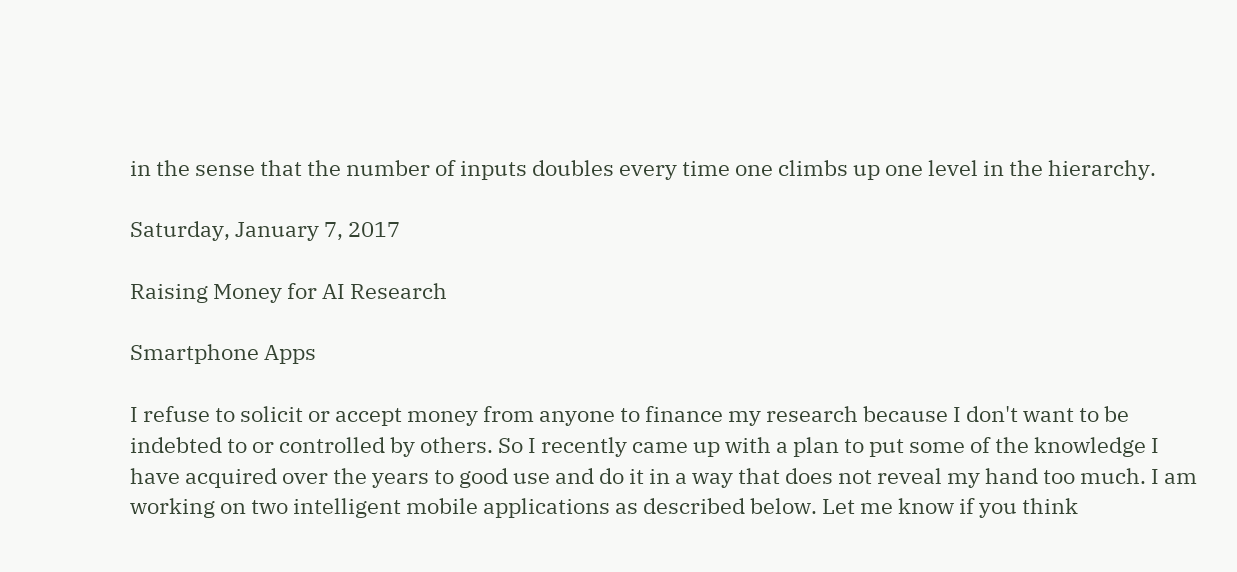in the sense that the number of inputs doubles every time one climbs up one level in the hierarchy.

Saturday, January 7, 2017

Raising Money for AI Research

Smartphone Apps

I refuse to solicit or accept money from anyone to finance my research because I don't want to be indebted to or controlled by others. So I recently came up with a plan to put some of the knowledge I have acquired over the years to good use and do it in a way that does not reveal my hand too much. I am working on two intelligent mobile applications as described below. Let me know if you think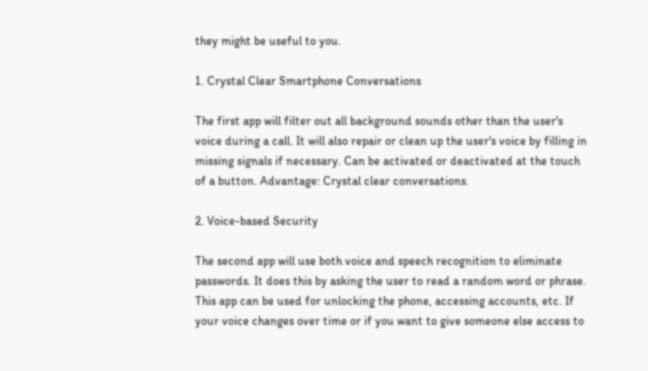they might be useful to you.

1. Crystal Clear Smartphone Conversations

The first app will filter out all background sounds other than the user's voice during a call. It will also repair or clean up the user's voice by filling in missing signals if necessary. Can be activated or deactivated at the touch of a button. Advantage: Crystal clear conversations.

2. Voice-based Security

The second app will use both voice and speech recognition to eliminate passwords. It does this by asking the user to read a random word or phrase. This app can be used for unlocking the phone, accessing accounts, etc. If your voice changes over time or if you want to give someone else access to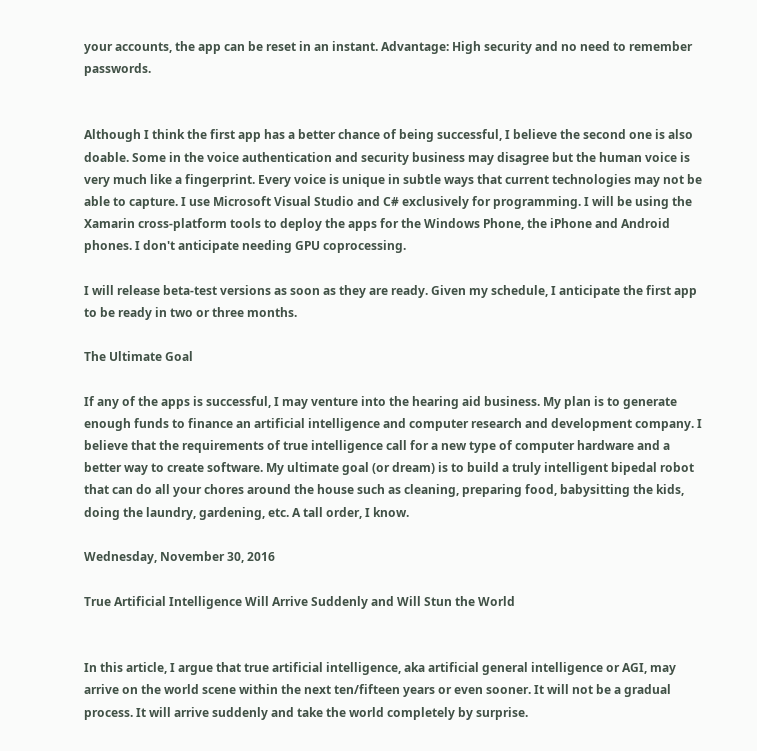your accounts, the app can be reset in an instant. Advantage: High security and no need to remember passwords.


Although I think the first app has a better chance of being successful, I believe the second one is also doable. Some in the voice authentication and security business may disagree but the human voice is very much like a fingerprint. Every voice is unique in subtle ways that current technologies may not be able to capture. I use Microsoft Visual Studio and C# exclusively for programming. I will be using the Xamarin cross-platform tools to deploy the apps for the Windows Phone, the iPhone and Android phones. I don't anticipate needing GPU coprocessing.

I will release beta-test versions as soon as they are ready. Given my schedule, I anticipate the first app to be ready in two or three months.

The Ultimate Goal

If any of the apps is successful, I may venture into the hearing aid business. My plan is to generate enough funds to finance an artificial intelligence and computer research and development company. I believe that the requirements of true intelligence call for a new type of computer hardware and a better way to create software. My ultimate goal (or dream) is to build a truly intelligent bipedal robot that can do all your chores around the house such as cleaning, preparing food, babysitting the kids, doing the laundry, gardening, etc. A tall order, I know.

Wednesday, November 30, 2016

True Artificial Intelligence Will Arrive Suddenly and Will Stun the World


In this article, I argue that true artificial intelligence, aka artificial general intelligence or AGI, may arrive on the world scene within the next ten/fifteen years or even sooner. It will not be a gradual process. It will arrive suddenly and take the world completely by surprise.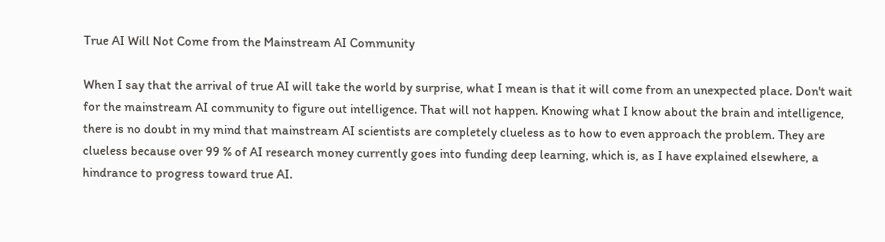True AI Will Not Come from the Mainstream AI Community

When I say that the arrival of true AI will take the world by surprise, what I mean is that it will come from an unexpected place. Don't wait for the mainstream AI community to figure out intelligence. That will not happen. Knowing what I know about the brain and intelligence, there is no doubt in my mind that mainstream AI scientists are completely clueless as to how to even approach the problem. They are clueless because over 99 % of AI research money currently goes into funding deep learning, which is, as I have explained elsewhere, a hindrance to progress toward true AI.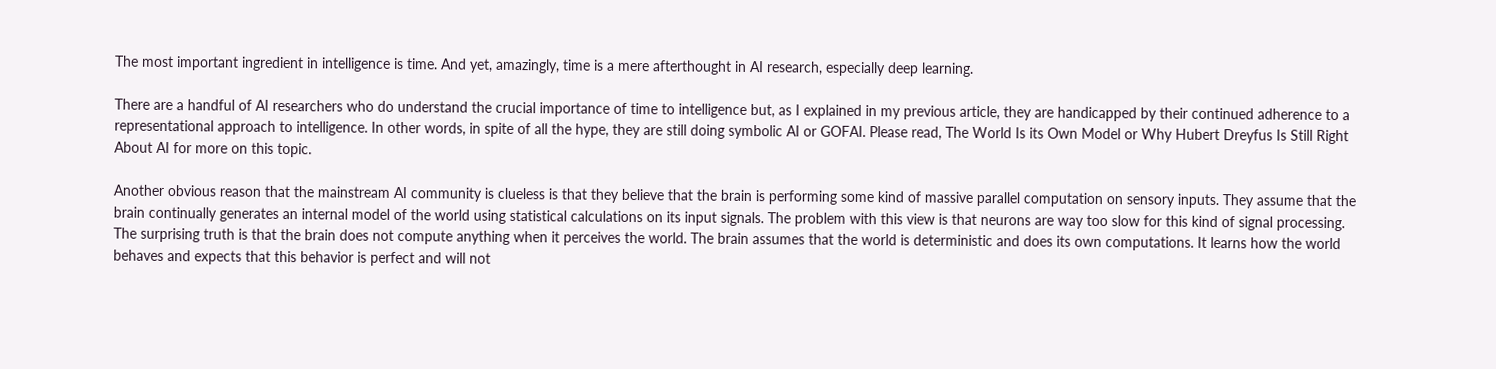The most important ingredient in intelligence is time. And yet, amazingly, time is a mere afterthought in AI research, especially deep learning.

There are a handful of AI researchers who do understand the crucial importance of time to intelligence but, as I explained in my previous article, they are handicapped by their continued adherence to a representational approach to intelligence. In other words, in spite of all the hype, they are still doing symbolic AI or GOFAI. Please read, The World Is its Own Model or Why Hubert Dreyfus Is Still Right About AI for more on this topic.

Another obvious reason that the mainstream AI community is clueless is that they believe that the brain is performing some kind of massive parallel computation on sensory inputs. They assume that the brain continually generates an internal model of the world using statistical calculations on its input signals. The problem with this view is that neurons are way too slow for this kind of signal processing. The surprising truth is that the brain does not compute anything when it perceives the world. The brain assumes that the world is deterministic and does its own computations. It learns how the world behaves and expects that this behavior is perfect and will not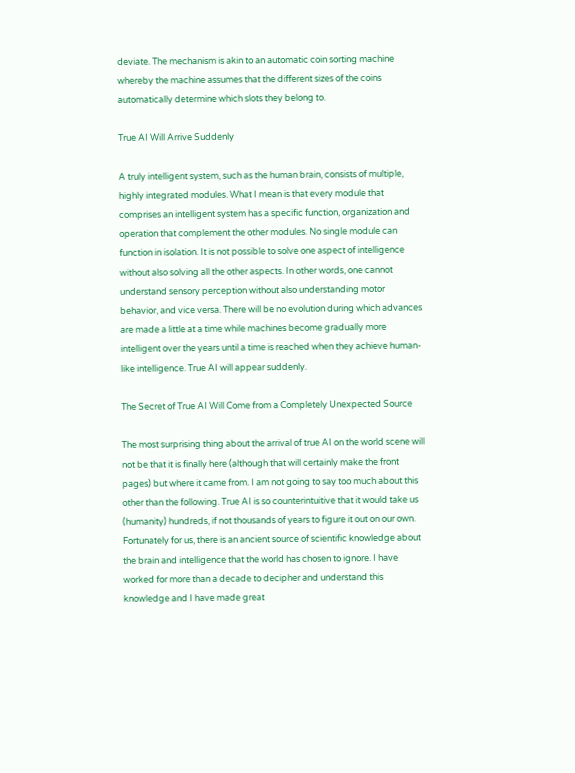deviate. The mechanism is akin to an automatic coin sorting machine whereby the machine assumes that the different sizes of the coins automatically determine which slots they belong to.

True AI Will Arrive Suddenly

A truly intelligent system, such as the human brain, consists of multiple, highly integrated modules. What I mean is that every module that comprises an intelligent system has a specific function, organization and operation that complement the other modules. No single module can function in isolation. It is not possible to solve one aspect of intelligence without also solving all the other aspects. In other words, one cannot understand sensory perception without also understanding motor behavior, and vice versa. There will be no evolution during which advances are made a little at a time while machines become gradually more intelligent over the years until a time is reached when they achieve human-like intelligence. True AI will appear suddenly.

The Secret of True AI Will Come from a Completely Unexpected Source

The most surprising thing about the arrival of true AI on the world scene will not be that it is finally here (although that will certainly make the front pages) but where it came from. I am not going to say too much about this other than the following. True AI is so counterintuitive that it would take us (humanity) hundreds, if not thousands of years to figure it out on our own. Fortunately for us, there is an ancient source of scientific knowledge about the brain and intelligence that the world has chosen to ignore. I have worked for more than a decade to decipher and understand this knowledge and I have made great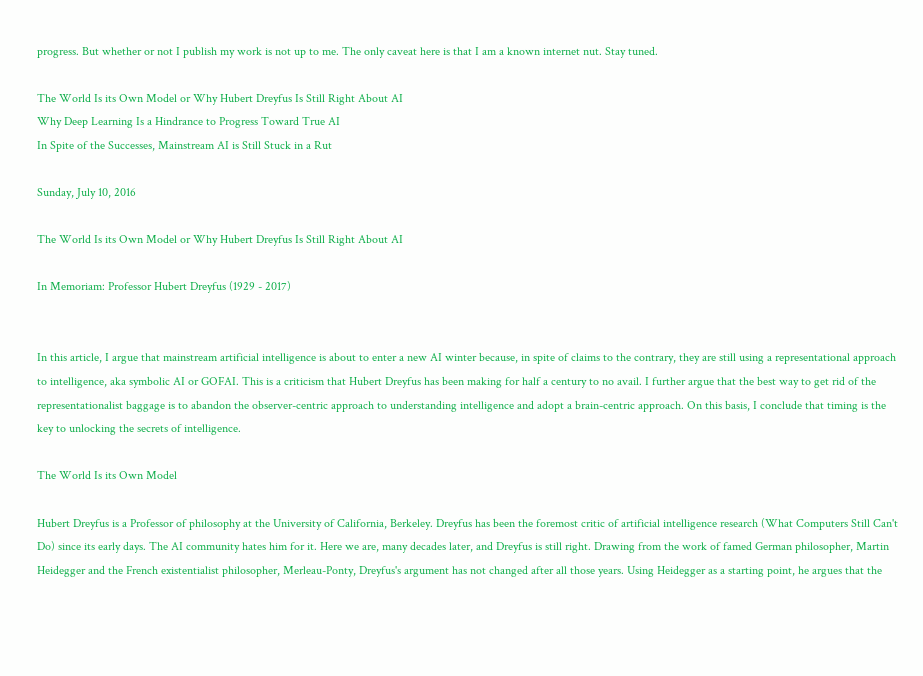progress. But whether or not I publish my work is not up to me. The only caveat here is that I am a known internet nut. Stay tuned.

The World Is its Own Model or Why Hubert Dreyfus Is Still Right About AI
Why Deep Learning Is a Hindrance to Progress Toward True AI
In Spite of the Successes, Mainstream AI is Still Stuck in a Rut

Sunday, July 10, 2016

The World Is its Own Model or Why Hubert Dreyfus Is Still Right About AI

In Memoriam: Professor Hubert Dreyfus (1929 - 2017)


In this article, I argue that mainstream artificial intelligence is about to enter a new AI winter because, in spite of claims to the contrary, they are still using a representational approach to intelligence, aka symbolic AI or GOFAI. This is a criticism that Hubert Dreyfus has been making for half a century to no avail. I further argue that the best way to get rid of the representationalist baggage is to abandon the observer-centric approach to understanding intelligence and adopt a brain-centric approach. On this basis, I conclude that timing is the key to unlocking the secrets of intelligence.

The World Is its Own Model

Hubert Dreyfus is a Professor of philosophy at the University of California, Berkeley. Dreyfus has been the foremost critic of artificial intelligence research (What Computers Still Can't Do) since its early days. The AI community hates him for it. Here we are, many decades later, and Dreyfus is still right. Drawing from the work of famed German philosopher, Martin Heidegger and the French existentialist philosopher, Merleau-Ponty, Dreyfus's argument has not changed after all those years. Using Heidegger as a starting point, he argues that the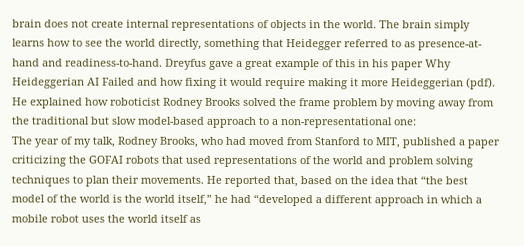brain does not create internal representations of objects in the world. The brain simply learns how to see the world directly, something that Heidegger referred to as presence-at-hand and readiness-to-hand. Dreyfus gave a great example of this in his paper Why Heideggerian AI Failed and how fixing it would require making it more Heideggerian (pdf). He explained how roboticist Rodney Brooks solved the frame problem by moving away from the traditional but slow model-based approach to a non-representational one:
The year of my talk, Rodney Brooks, who had moved from Stanford to MIT, published a paper criticizing the GOFAI robots that used representations of the world and problem solving techniques to plan their movements. He reported that, based on the idea that “the best model of the world is the world itself,” he had “developed a different approach in which a mobile robot uses the world itself as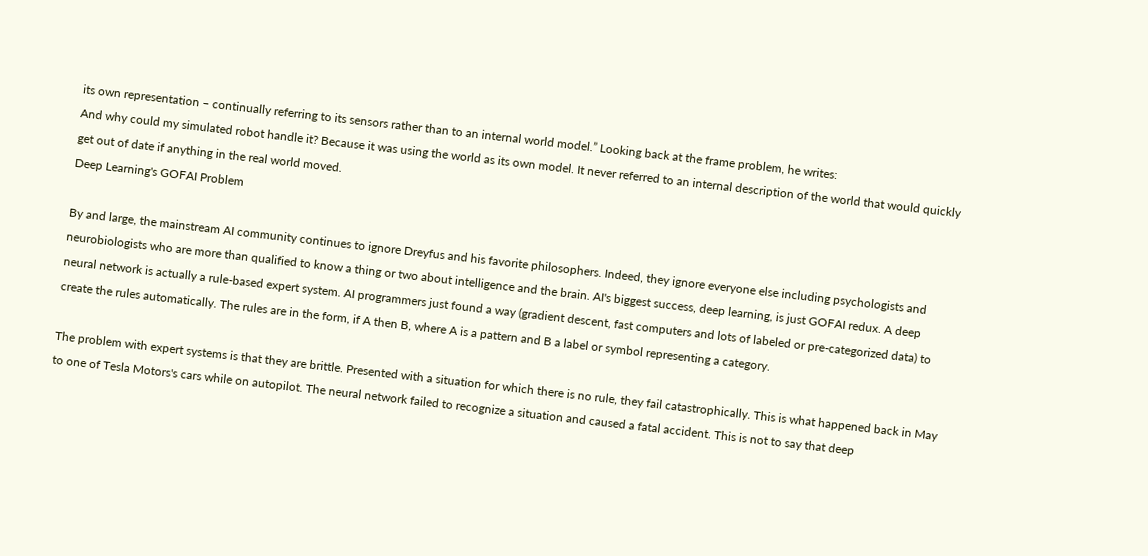its own representation – continually referring to its sensors rather than to an internal world model.” Looking back at the frame problem, he writes:
And why could my simulated robot handle it? Because it was using the world as its own model. It never referred to an internal description of the world that would quickly get out of date if anything in the real world moved.
Deep Learning's GOFAI Problem

By and large, the mainstream AI community continues to ignore Dreyfus and his favorite philosophers. Indeed, they ignore everyone else including psychologists and neurobiologists who are more than qualified to know a thing or two about intelligence and the brain. AI's biggest success, deep learning, is just GOFAI redux. A deep neural network is actually a rule-based expert system. AI programmers just found a way (gradient descent, fast computers and lots of labeled or pre-categorized data) to create the rules automatically. The rules are in the form, if A then B, where A is a pattern and B a label or symbol representing a category.

The problem with expert systems is that they are brittle. Presented with a situation for which there is no rule, they fail catastrophically. This is what happened back in May to one of Tesla Motors's cars while on autopilot. The neural network failed to recognize a situation and caused a fatal accident. This is not to say that deep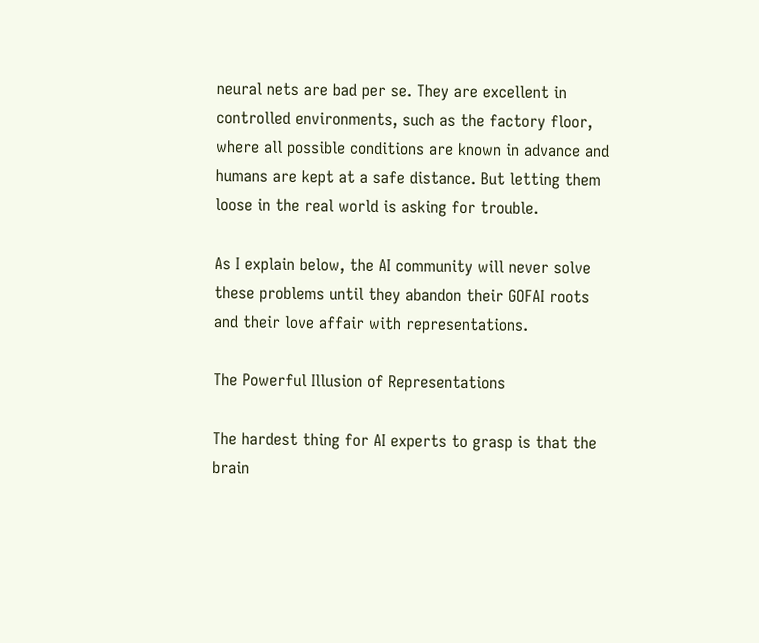neural nets are bad per se. They are excellent in controlled environments, such as the factory floor, where all possible conditions are known in advance and humans are kept at a safe distance. But letting them loose in the real world is asking for trouble.

As I explain below, the AI community will never solve these problems until they abandon their GOFAI roots and their love affair with representations.

The Powerful Illusion of Representations

The hardest thing for AI experts to grasp is that the brain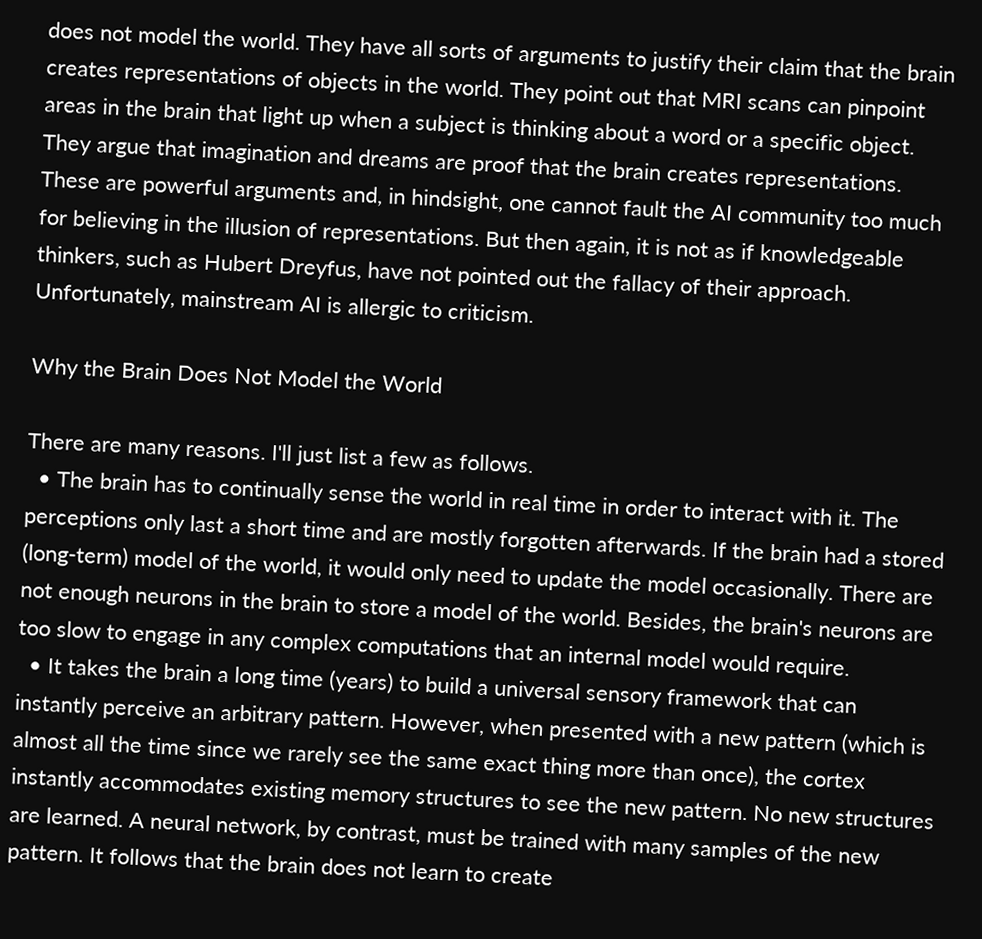does not model the world. They have all sorts of arguments to justify their claim that the brain creates representations of objects in the world. They point out that MRI scans can pinpoint areas in the brain that light up when a subject is thinking about a word or a specific object. They argue that imagination and dreams are proof that the brain creates representations. These are powerful arguments and, in hindsight, one cannot fault the AI community too much for believing in the illusion of representations. But then again, it is not as if knowledgeable thinkers, such as Hubert Dreyfus, have not pointed out the fallacy of their approach. Unfortunately, mainstream AI is allergic to criticism.

Why the Brain Does Not Model the World

There are many reasons. I'll just list a few as follows.
  • The brain has to continually sense the world in real time in order to interact with it. The perceptions only last a short time and are mostly forgotten afterwards. If the brain had a stored (long-term) model of the world, it would only need to update the model occasionally. There are not enough neurons in the brain to store a model of the world. Besides, the brain's neurons are too slow to engage in any complex computations that an internal model would require.
  • It takes the brain a long time (years) to build a universal sensory framework that can instantly perceive an arbitrary pattern. However, when presented with a new pattern (which is almost all the time since we rarely see the same exact thing more than once), the cortex instantly accommodates existing memory structures to see the new pattern. No new structures are learned. A neural network, by contrast, must be trained with many samples of the new pattern. It follows that the brain does not learn to create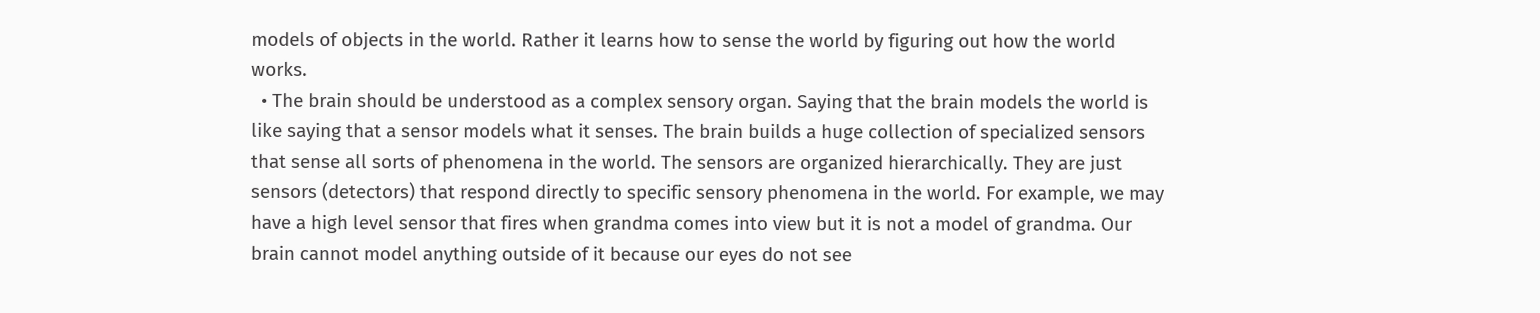models of objects in the world. Rather it learns how to sense the world by figuring out how the world works.
  • The brain should be understood as a complex sensory organ. Saying that the brain models the world is like saying that a sensor models what it senses. The brain builds a huge collection of specialized sensors that sense all sorts of phenomena in the world. The sensors are organized hierarchically. They are just sensors (detectors) that respond directly to specific sensory phenomena in the world. For example, we may have a high level sensor that fires when grandma comes into view but it is not a model of grandma. Our brain cannot model anything outside of it because our eyes do not see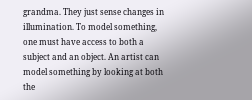grandma. They just sense changes in illumination. To model something, one must have access to both a subject and an object. An artist can model something by looking at both the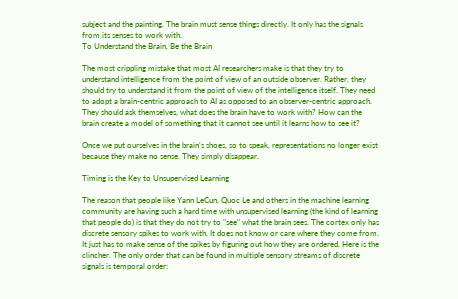subject and the painting. The brain must sense things directly. It only has the signals from its senses to work with.
To Understand the Brain, Be the Brain

The most crippling mistake that most AI researchers make is that they try to understand intelligence from the point of view of an outside observer. Rather, they should try to understand it from the point of view of the intelligence itself. They need to adopt a brain-centric approach to AI as opposed to an observer-centric approach. They should ask themselves, what does the brain have to work with? How can the brain create a model of something that it cannot see until it learns how to see it?

Once we put ourselves in the brain's shoes, so to speak, representations no longer exist because they make no sense. They simply disappear.

Timing is the Key to Unsupervised Learning

The reason that people like Yann LeCun, Quoc Le and others in the machine learning community are having such a hard time with unsupervised learning (the kind of learning that people do) is that they do not try to "see" what the brain sees. The cortex only has discrete sensory spikes to work with. It does not know or care where they come from. It just has to make sense of the spikes by figuring out how they are ordered. Here is the clincher. The only order that can be found in multiple sensory streams of discrete signals is temporal order: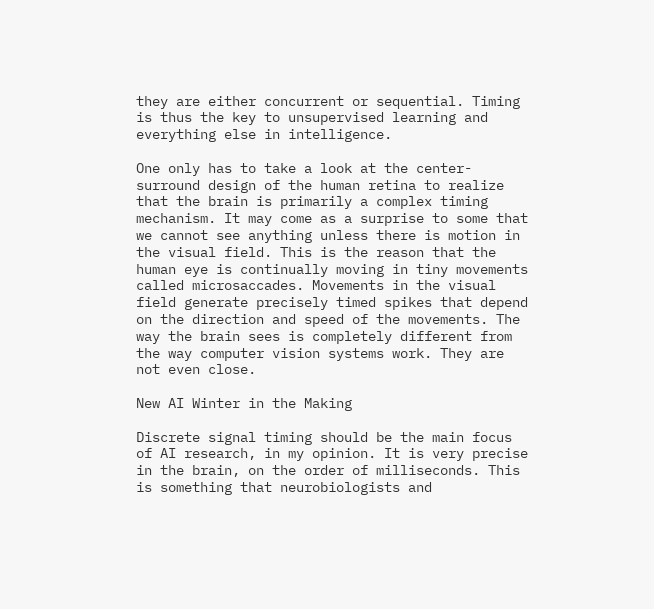they are either concurrent or sequential. Timing is thus the key to unsupervised learning and everything else in intelligence.

One only has to take a look at the center-surround design of the human retina to realize that the brain is primarily a complex timing mechanism. It may come as a surprise to some that we cannot see anything unless there is motion in the visual field. This is the reason that the human eye is continually moving in tiny movements called microsaccades. Movements in the visual field generate precisely timed spikes that depend on the direction and speed of the movements. The way the brain sees is completely different from the way computer vision systems work. They are not even close.

New AI Winter in the Making

Discrete signal timing should be the main focus of AI research, in my opinion. It is very precise in the brain, on the order of milliseconds. This is something that neurobiologists and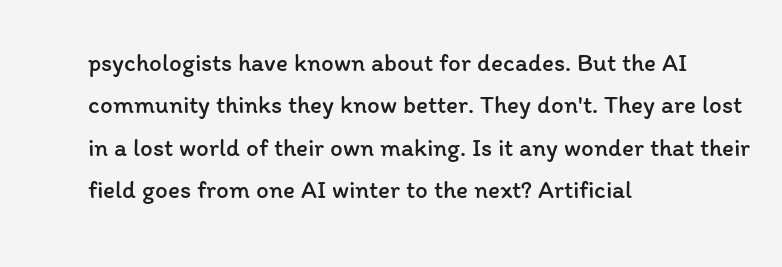psychologists have known about for decades. But the AI community thinks they know better. They don't. They are lost in a lost world of their own making. Is it any wonder that their field goes from one AI winter to the next? Artificial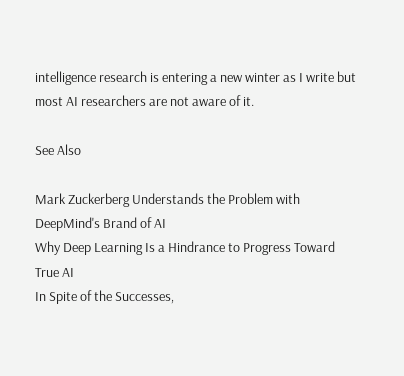intelligence research is entering a new winter as I write but most AI researchers are not aware of it.

See Also

Mark Zuckerberg Understands the Problem with DeepMind's Brand of AI
Why Deep Learning Is a Hindrance to Progress Toward True AI
In Spite of the Successes,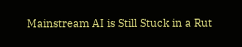Mainstream AI is Still Stuck in a Rut